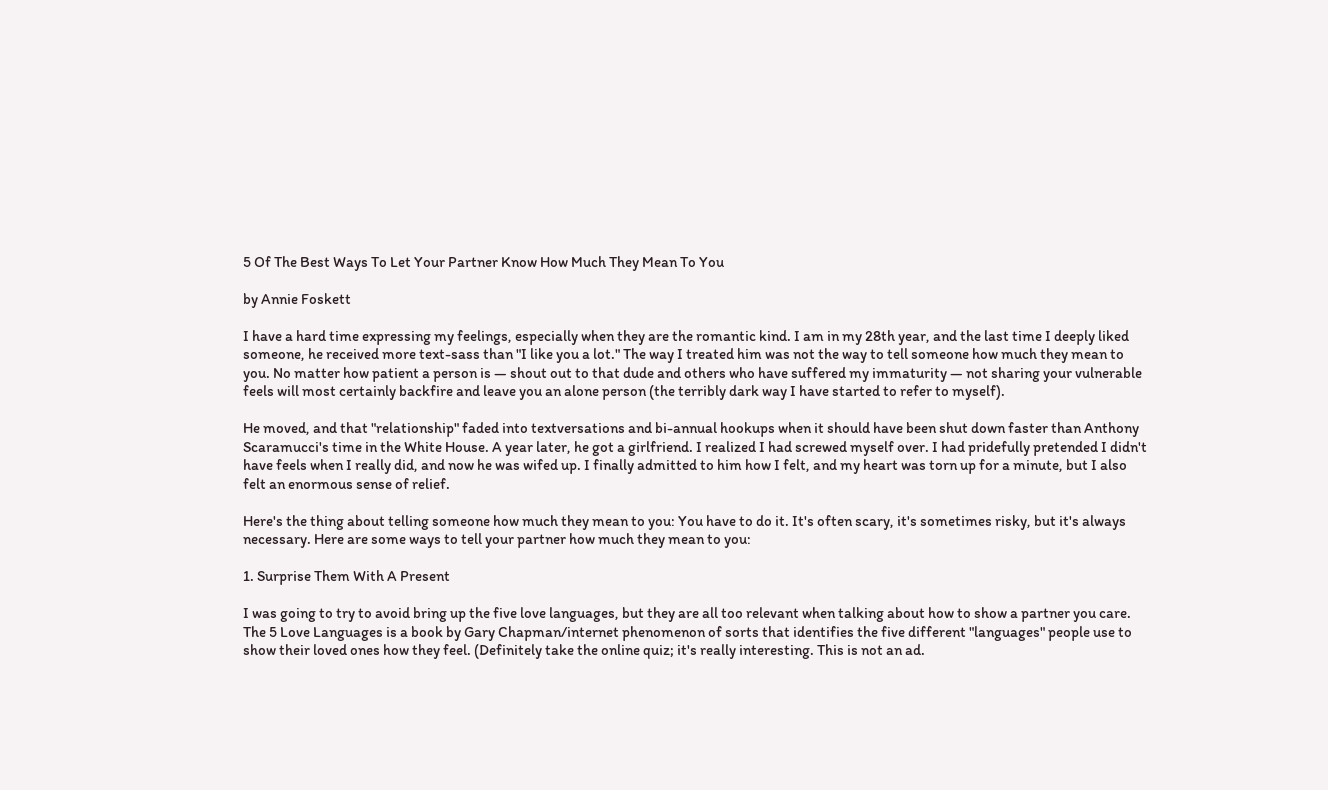5 Of The Best Ways To Let Your Partner Know How Much They Mean To You

by Annie Foskett

I have a hard time expressing my feelings, especially when they are the romantic kind. I am in my 28th year, and the last time I deeply liked someone, he received more text-sass than "I like you a lot." The way I treated him was not the way to tell someone how much they mean to you. No matter how patient a person is — shout out to that dude and others who have suffered my immaturity — not sharing your vulnerable feels will most certainly backfire and leave you an alone person (the terribly dark way I have started to refer to myself).

He moved, and that "relationship" faded into textversations and bi-annual hookups when it should have been shut down faster than Anthony Scaramucci's time in the White House. A year later, he got a girlfriend. I realized I had screwed myself over. I had pridefully pretended I didn't have feels when I really did, and now he was wifed up. I finally admitted to him how I felt, and my heart was torn up for a minute, but I also felt an enormous sense of relief.

Here's the thing about telling someone how much they mean to you: You have to do it. It's often scary, it's sometimes risky, but it's always necessary. Here are some ways to tell your partner how much they mean to you:

1. Surprise Them With A Present

I was going to try to avoid bring up the five love languages, but they are all too relevant when talking about how to show a partner you care. The 5 Love Languages is a book by Gary Chapman/internet phenomenon of sorts that identifies the five different "languages" people use to show their loved ones how they feel. (Definitely take the online quiz; it's really interesting. This is not an ad.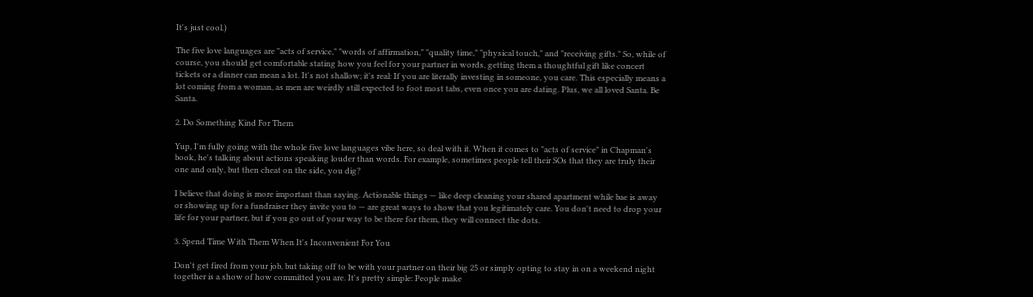It's just cool.)

The five love languages are "acts of service," "words of affirmation," "quality time," "physical touch," and "receiving gifts." So, while of course, you should get comfortable stating how you feel for your partner in words, getting them a thoughtful gift like concert tickets or a dinner can mean a lot. It's not shallow; it's real: If you are literally investing in someone, you care. This especially means a lot coming from a woman, as men are weirdly still expected to foot most tabs, even once you are dating. Plus, we all loved Santa. Be Santa.

2. Do Something Kind For Them

Yup, I'm fully going with the whole five love languages vibe here, so deal with it. When it comes to "acts of service" in Chapman's book, he's talking about actions speaking louder than words. For example, sometimes people tell their SOs that they are truly their one and only, but then cheat on the side, you dig?

I believe that doing is more important than saying. Actionable things — like deep cleaning your shared apartment while bae is away or showing up for a fundraiser they invite you to — are great ways to show that you legitimately care. You don't need to drop your life for your partner, but if you go out of your way to be there for them, they will connect the dots.

3. Spend Time With Them When It's Inconvenient For You

Don't get fired from your job, but taking off to be with your partner on their big 25 or simply opting to stay in on a weekend night together is a show of how committed you are. It's pretty simple: People make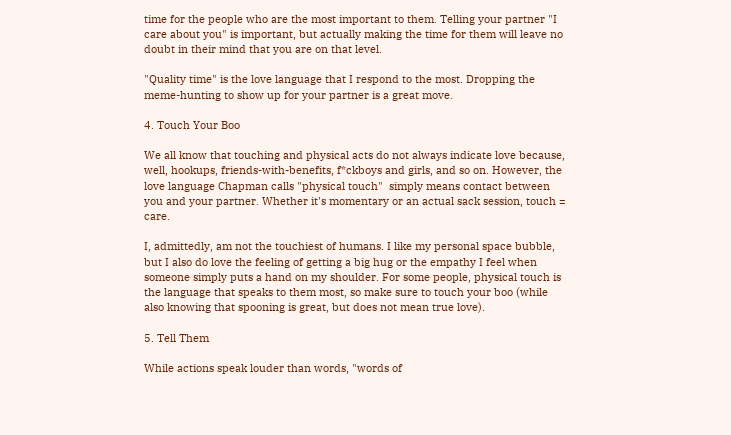time for the people who are the most important to them. Telling your partner "I care about you" is important, but actually making the time for them will leave no doubt in their mind that you are on that level.

"Quality time" is the love language that I respond to the most. Dropping the meme-hunting to show up for your partner is a great move.

4. Touch Your Boo

We all know that touching and physical acts do not always indicate love because, well, hookups, friends-with-benefits, f*ckboys and girls, and so on. However, the love language Chapman calls "physical touch"  simply means contact between you and your partner. Whether it's momentary or an actual sack session, touch = care.

I, admittedly, am not the touchiest of humans. I like my personal space bubble, but I also do love the feeling of getting a big hug or the empathy I feel when someone simply puts a hand on my shoulder. For some people, physical touch is the language that speaks to them most, so make sure to touch your boo (while also knowing that spooning is great, but does not mean true love).

5. Tell Them

While actions speak louder than words, "words of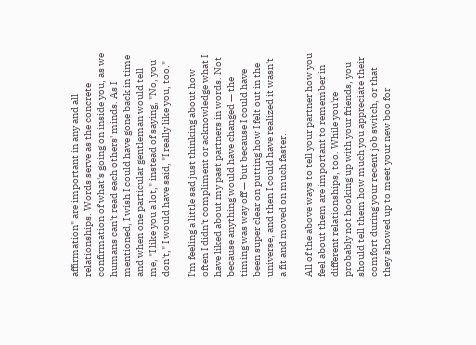affirmation" are important in any and all relationships. Words serve as the concrete confirmation of what's going on inside you, as we humans can't read each others' minds. As I mentioned, I wish I could have gone back in time and when one particular gentleman would tell me, "I like you a lot," instead of saying, "No, you don't," I would have said, "I really like you, too."

I'm feeling a little sad just thinking about how often I didn't compliment or acknowledge what I have liked about my past partners in words. Not because anything would have changed — the timing was way off — but because I could have been super clear on putting how I felt out in the universe, and then I could have realized it wasn't a fit and moved on much faster.

All of the above ways to tell your partner how you feel about them are important to remember in different relationships, too. While you're probably not hooking up with your friends, you should tell them how much you appreciate their comfort during your recent job switch, or that they showed up to meet your new boo for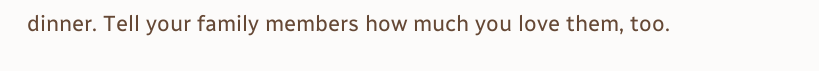dinner. Tell your family members how much you love them, too.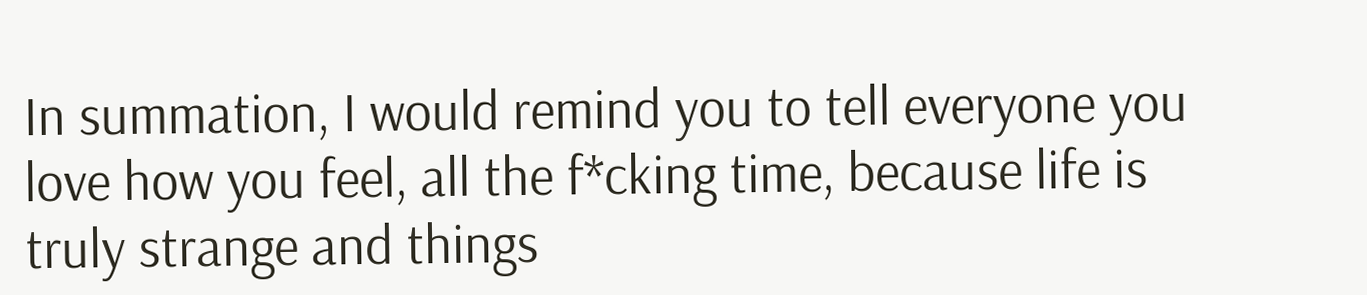In summation, I would remind you to tell everyone you love how you feel, all the f*cking time, because life is truly strange and things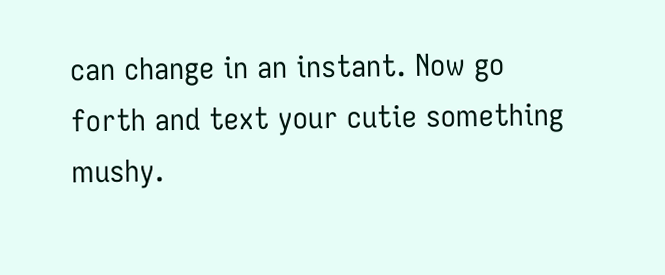can change in an instant. Now go forth and text your cutie something mushy.